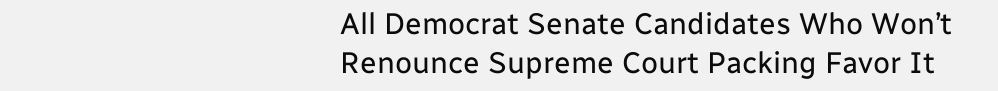All Democrat Senate Candidates Who Won’t Renounce Supreme Court Packing Favor It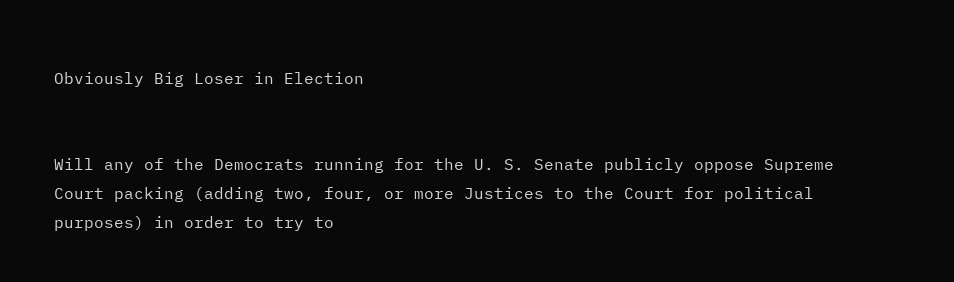Obviously Big Loser in Election


Will any of the Democrats running for the U. S. Senate publicly oppose Supreme Court packing (adding two, four, or more Justices to the Court for political purposes) in order to try to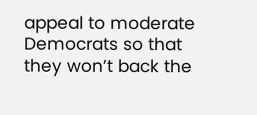appeal to moderate Democrats so that they won’t back the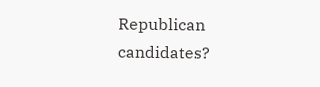Republican candidates?